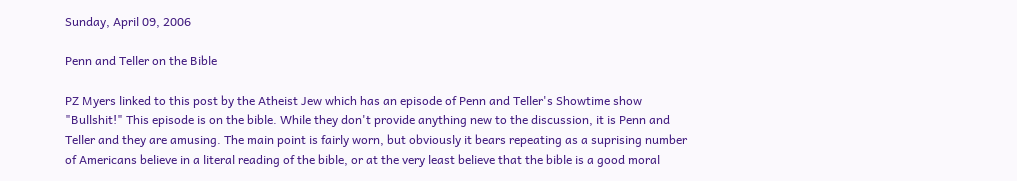Sunday, April 09, 2006

Penn and Teller on the Bible

PZ Myers linked to this post by the Atheist Jew which has an episode of Penn and Teller's Showtime show "Bullshit!" This episode is on the bible. While they don't provide anything new to the discussion, it is Penn and Teller and they are amusing. The main point is fairly worn, but obviously it bears repeating as a suprising number of Americans believe in a literal reading of the bible, or at the very least believe that the bible is a good moral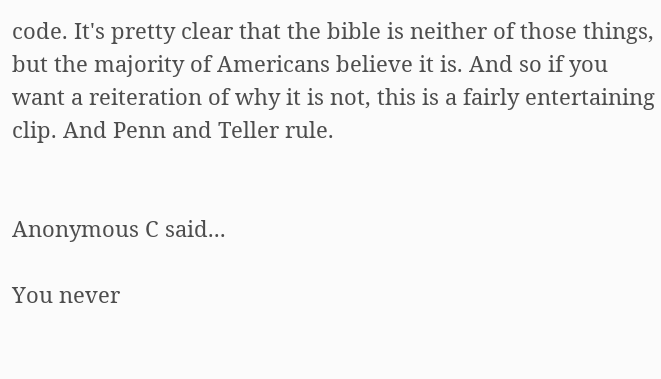code. It's pretty clear that the bible is neither of those things, but the majority of Americans believe it is. And so if you want a reiteration of why it is not, this is a fairly entertaining clip. And Penn and Teller rule.


Anonymous C said...

You never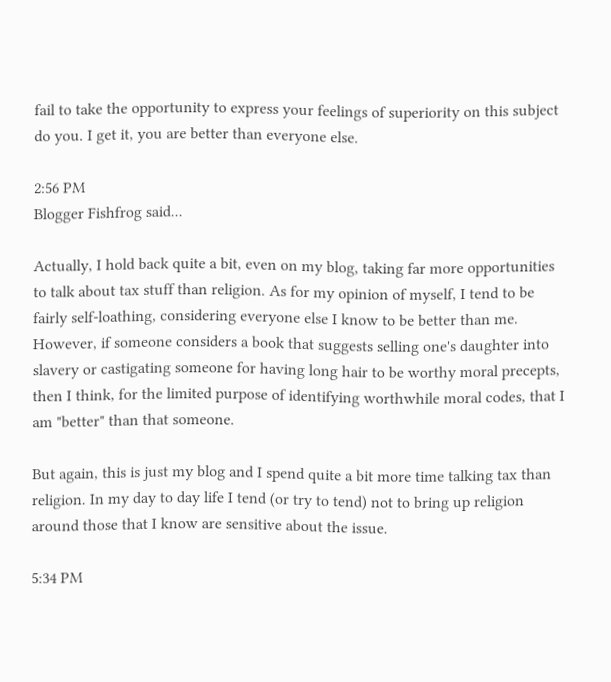fail to take the opportunity to express your feelings of superiority on this subject do you. I get it, you are better than everyone else.

2:56 PM
Blogger Fishfrog said...

Actually, I hold back quite a bit, even on my blog, taking far more opportunities to talk about tax stuff than religion. As for my opinion of myself, I tend to be fairly self-loathing, considering everyone else I know to be better than me. However, if someone considers a book that suggests selling one's daughter into slavery or castigating someone for having long hair to be worthy moral precepts, then I think, for the limited purpose of identifying worthwhile moral codes, that I am "better" than that someone.

But again, this is just my blog and I spend quite a bit more time talking tax than religion. In my day to day life I tend (or try to tend) not to bring up religion around those that I know are sensitive about the issue.

5:34 PM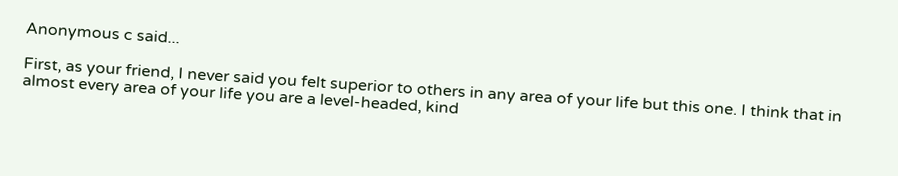Anonymous c said...

First, as your friend, I never said you felt superior to others in any area of your life but this one. I think that in almost every area of your life you are a level-headed, kind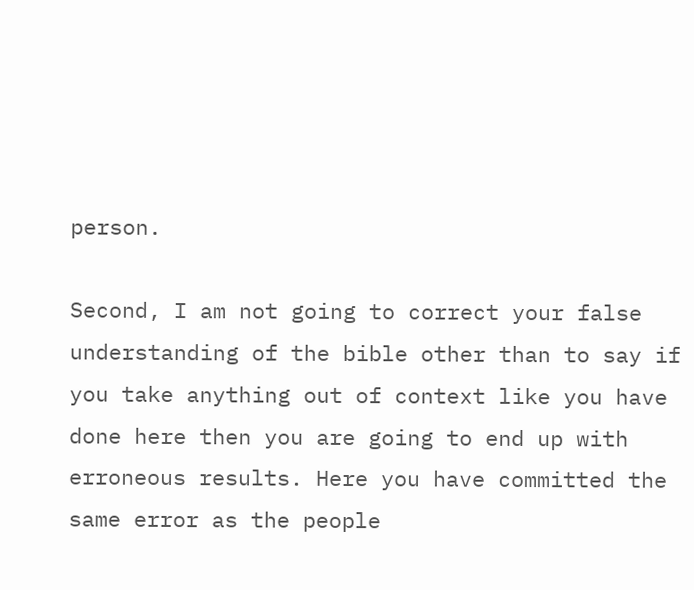person.

Second, I am not going to correct your false understanding of the bible other than to say if you take anything out of context like you have done here then you are going to end up with erroneous results. Here you have committed the same error as the people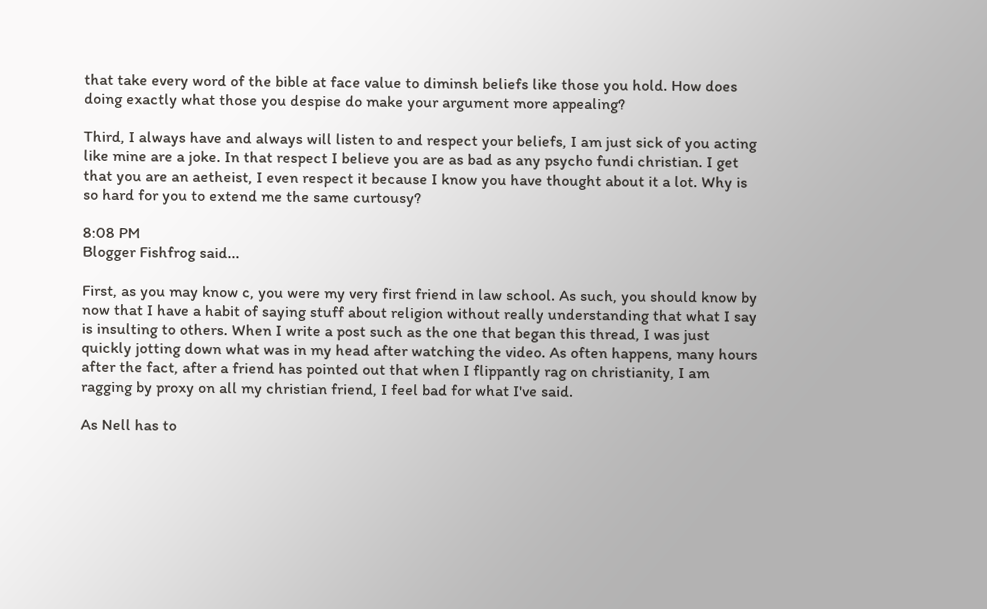that take every word of the bible at face value to diminsh beliefs like those you hold. How does doing exactly what those you despise do make your argument more appealing?

Third, I always have and always will listen to and respect your beliefs, I am just sick of you acting like mine are a joke. In that respect I believe you are as bad as any psycho fundi christian. I get that you are an aetheist, I even respect it because I know you have thought about it a lot. Why is so hard for you to extend me the same curtousy?

8:08 PM
Blogger Fishfrog said...

First, as you may know c, you were my very first friend in law school. As such, you should know by now that I have a habit of saying stuff about religion without really understanding that what I say is insulting to others. When I write a post such as the one that began this thread, I was just quickly jotting down what was in my head after watching the video. As often happens, many hours after the fact, after a friend has pointed out that when I flippantly rag on christianity, I am ragging by proxy on all my christian friend, I feel bad for what I've said.

As Nell has to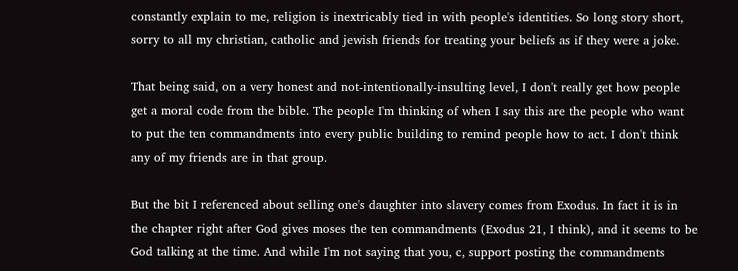constantly explain to me, religion is inextricably tied in with people's identities. So long story short, sorry to all my christian, catholic and jewish friends for treating your beliefs as if they were a joke.

That being said, on a very honest and not-intentionally-insulting level, I don't really get how people get a moral code from the bible. The people I'm thinking of when I say this are the people who want to put the ten commandments into every public building to remind people how to act. I don't think any of my friends are in that group.

But the bit I referenced about selling one's daughter into slavery comes from Exodus. In fact it is in the chapter right after God gives moses the ten commandments (Exodus 21, I think), and it seems to be God talking at the time. And while I'm not saying that you, c, support posting the commandments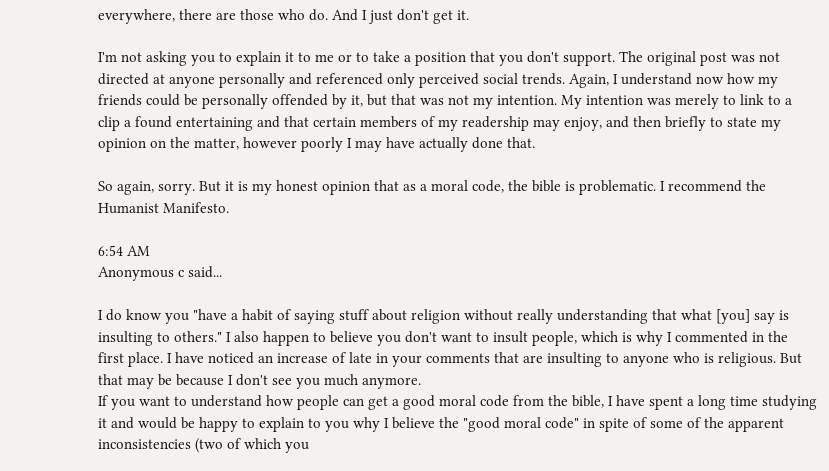everywhere, there are those who do. And I just don't get it.

I'm not asking you to explain it to me or to take a position that you don't support. The original post was not directed at anyone personally and referenced only perceived social trends. Again, I understand now how my friends could be personally offended by it, but that was not my intention. My intention was merely to link to a clip a found entertaining and that certain members of my readership may enjoy, and then briefly to state my opinion on the matter, however poorly I may have actually done that.

So again, sorry. But it is my honest opinion that as a moral code, the bible is problematic. I recommend the Humanist Manifesto.

6:54 AM
Anonymous c said...

I do know you "have a habit of saying stuff about religion without really understanding that what [you] say is insulting to others." I also happen to believe you don't want to insult people, which is why I commented in the first place. I have noticed an increase of late in your comments that are insulting to anyone who is religious. But that may be because I don't see you much anymore.
If you want to understand how people can get a good moral code from the bible, I have spent a long time studying it and would be happy to explain to you why I believe the "good moral code" in spite of some of the apparent inconsistencies (two of which you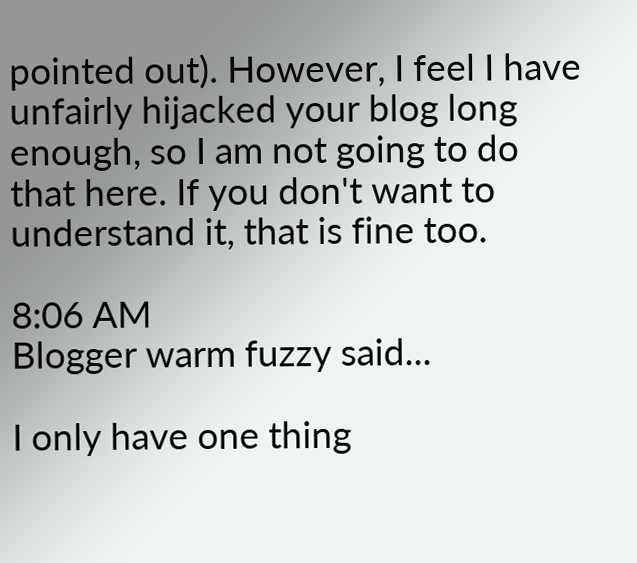pointed out). However, I feel I have unfairly hijacked your blog long enough, so I am not going to do that here. If you don't want to understand it, that is fine too.

8:06 AM
Blogger warm fuzzy said...

I only have one thing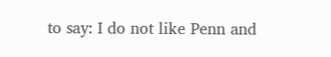to say: I do not like Penn and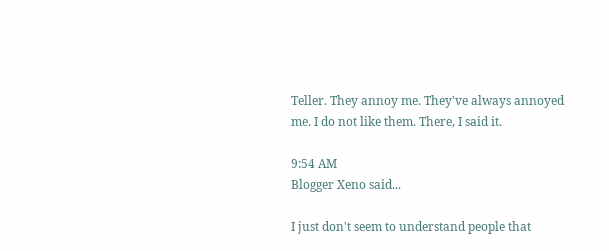Teller. They annoy me. They've always annoyed me. I do not like them. There, I said it.

9:54 AM
Blogger Xeno said...

I just don't seem to understand people that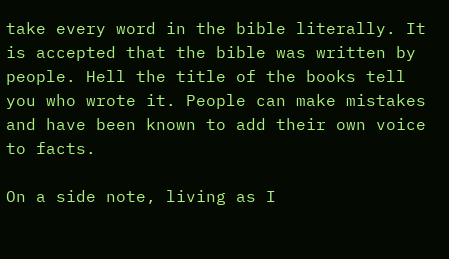take every word in the bible literally. It is accepted that the bible was written by people. Hell the title of the books tell you who wrote it. People can make mistakes and have been known to add their own voice to facts.

On a side note, living as I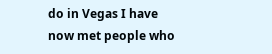do in Vegas I have now met people who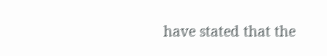have stated that the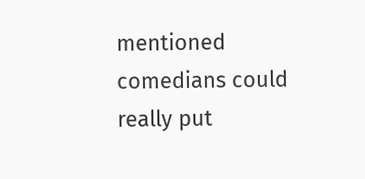mentioned comedians could really put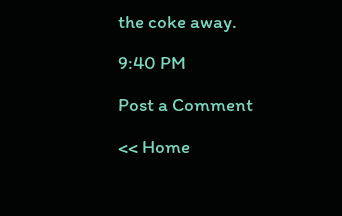the coke away.

9:40 PM

Post a Comment

<< Home